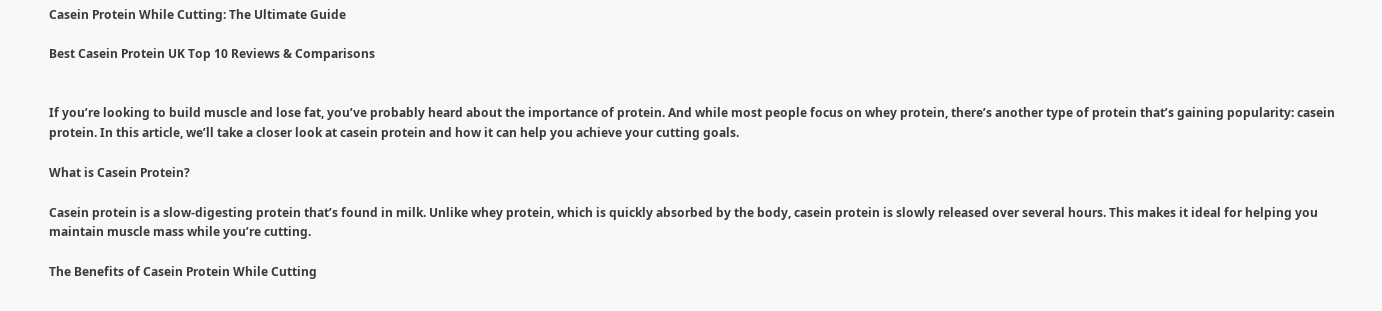Casein Protein While Cutting: The Ultimate Guide

Best Casein Protein UK Top 10 Reviews & Comparisons


If you’re looking to build muscle and lose fat, you’ve probably heard about the importance of protein. And while most people focus on whey protein, there’s another type of protein that’s gaining popularity: casein protein. In this article, we’ll take a closer look at casein protein and how it can help you achieve your cutting goals.

What is Casein Protein?

Casein protein is a slow-digesting protein that’s found in milk. Unlike whey protein, which is quickly absorbed by the body, casein protein is slowly released over several hours. This makes it ideal for helping you maintain muscle mass while you’re cutting.

The Benefits of Casein Protein While Cutting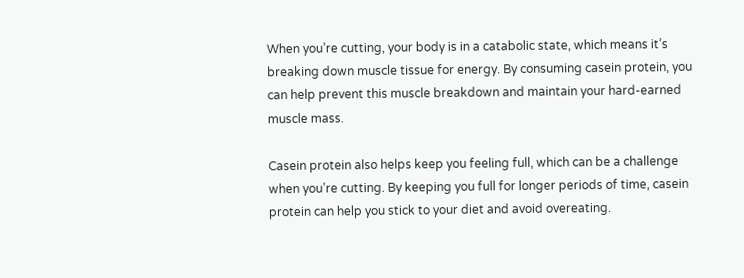When you’re cutting, your body is in a catabolic state, which means it’s breaking down muscle tissue for energy. By consuming casein protein, you can help prevent this muscle breakdown and maintain your hard-earned muscle mass.

Casein protein also helps keep you feeling full, which can be a challenge when you’re cutting. By keeping you full for longer periods of time, casein protein can help you stick to your diet and avoid overeating.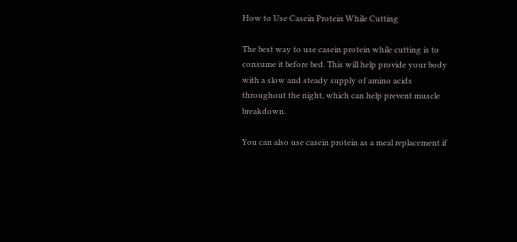How to Use Casein Protein While Cutting

The best way to use casein protein while cutting is to consume it before bed. This will help provide your body with a slow and steady supply of amino acids throughout the night, which can help prevent muscle breakdown.

You can also use casein protein as a meal replacement if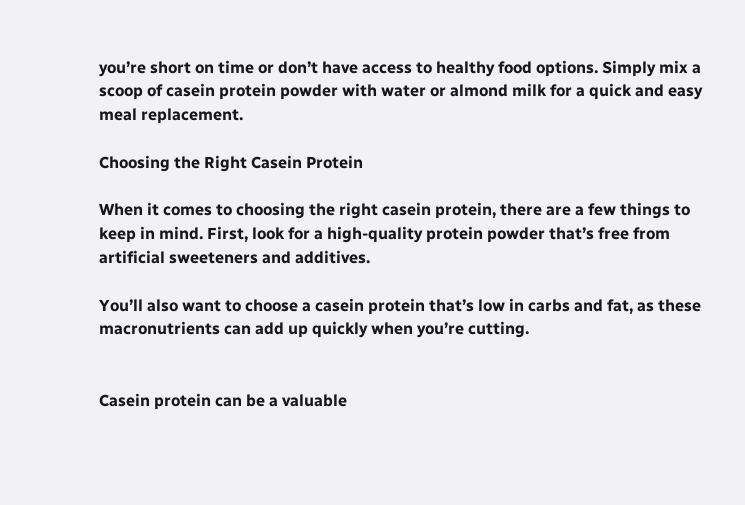you’re short on time or don’t have access to healthy food options. Simply mix a scoop of casein protein powder with water or almond milk for a quick and easy meal replacement.

Choosing the Right Casein Protein

When it comes to choosing the right casein protein, there are a few things to keep in mind. First, look for a high-quality protein powder that’s free from artificial sweeteners and additives.

You’ll also want to choose a casein protein that’s low in carbs and fat, as these macronutrients can add up quickly when you’re cutting.


Casein protein can be a valuable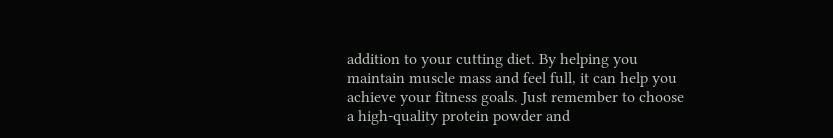addition to your cutting diet. By helping you maintain muscle mass and feel full, it can help you achieve your fitness goals. Just remember to choose a high-quality protein powder and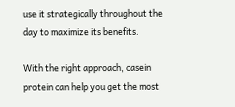use it strategically throughout the day to maximize its benefits.

With the right approach, casein protein can help you get the most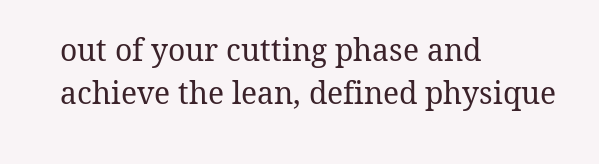out of your cutting phase and achieve the lean, defined physique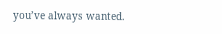you’ve always wanted.